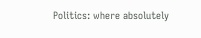Politics: where absolutely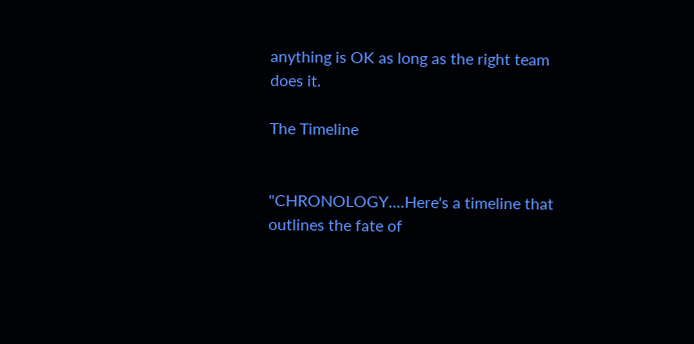anything is OK as long as the right team does it.

The Timeline


"CHRONOLOGY....Here's a timeline that outlines the fate of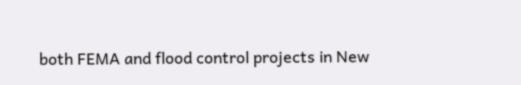both FEMA and flood control projects in New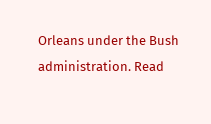Orleans under the Bush administration. Read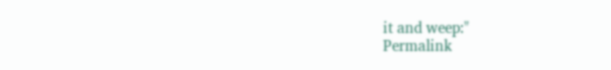it and weep:"
Permalink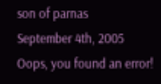son of parnas
September 4th, 2005
Oops, you found an error!